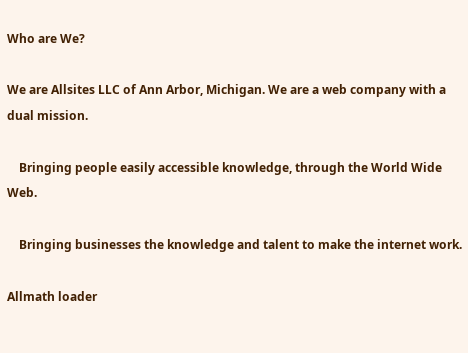Who are We?

We are Allsites LLC of Ann Arbor, Michigan. We are a web company with a dual mission.

    Bringing people easily accessible knowledge, through the World Wide Web.

    Bringing businesses the knowledge and talent to make the internet work.

Allmath loader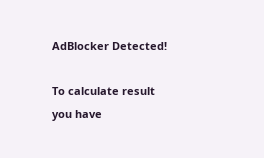AdBlocker Detected!

To calculate result you have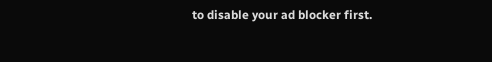to disable your ad blocker first.